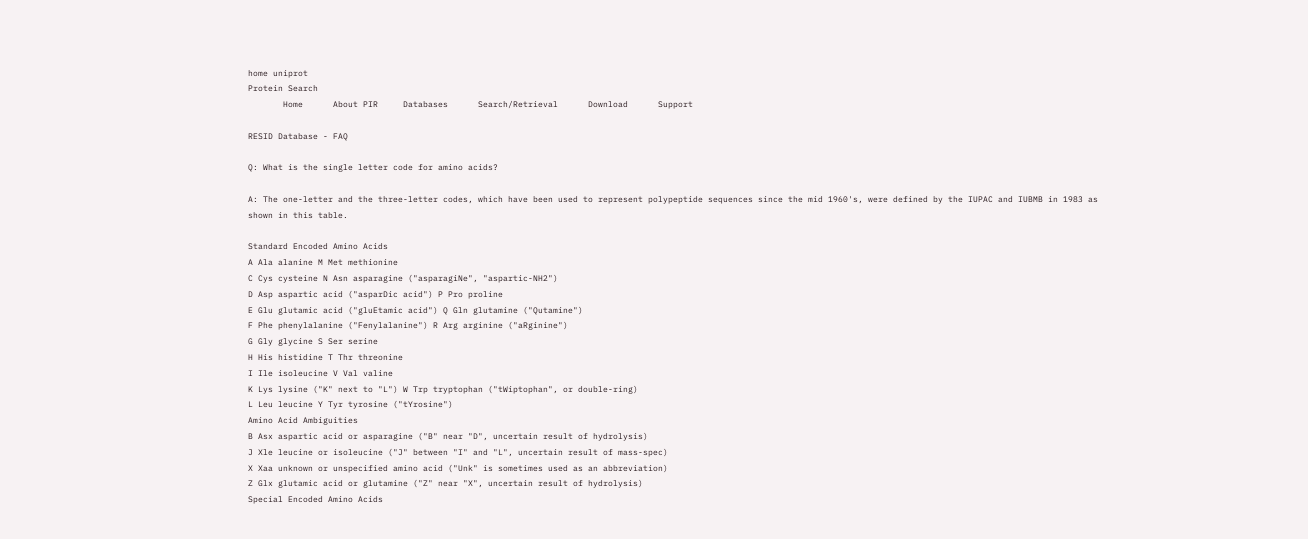home uniprot
Protein Search
       Home      About PIR     Databases      Search/Retrieval      Download      Support

RESID Database - FAQ

Q: What is the single letter code for amino acids?

A: The one-letter and the three-letter codes, which have been used to represent polypeptide sequences since the mid 1960's, were defined by the IUPAC and IUBMB in 1983 as shown in this table.

Standard Encoded Amino Acids
A Ala alanine M Met methionine
C Cys cysteine N Asn asparagine ("asparagiNe", "aspartic-NH2")
D Asp aspartic acid ("asparDic acid") P Pro proline
E Glu glutamic acid ("gluEtamic acid") Q Gln glutamine ("Qutamine")
F Phe phenylalanine ("Fenylalanine") R Arg arginine ("aRginine")
G Gly glycine S Ser serine
H His histidine T Thr threonine
I Ile isoleucine V Val valine
K Lys lysine ("K" next to "L") W Trp tryptophan ("tWiptophan", or double-ring)
L Leu leucine Y Tyr tyrosine ("tYrosine")
Amino Acid Ambiguities
B Asx aspartic acid or asparagine ("B" near "D", uncertain result of hydrolysis)
J Xle leucine or isoleucine ("J" between "I" and "L", uncertain result of mass-spec)
X Xaa unknown or unspecified amino acid ("Unk" is sometimes used as an abbreviation)
Z Glx glutamic acid or glutamine ("Z" near "X", uncertain result of hydrolysis)
Special Encoded Amino Acids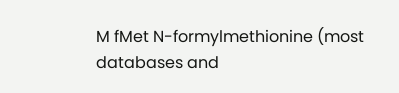M fMet N-formylmethionine (most databases and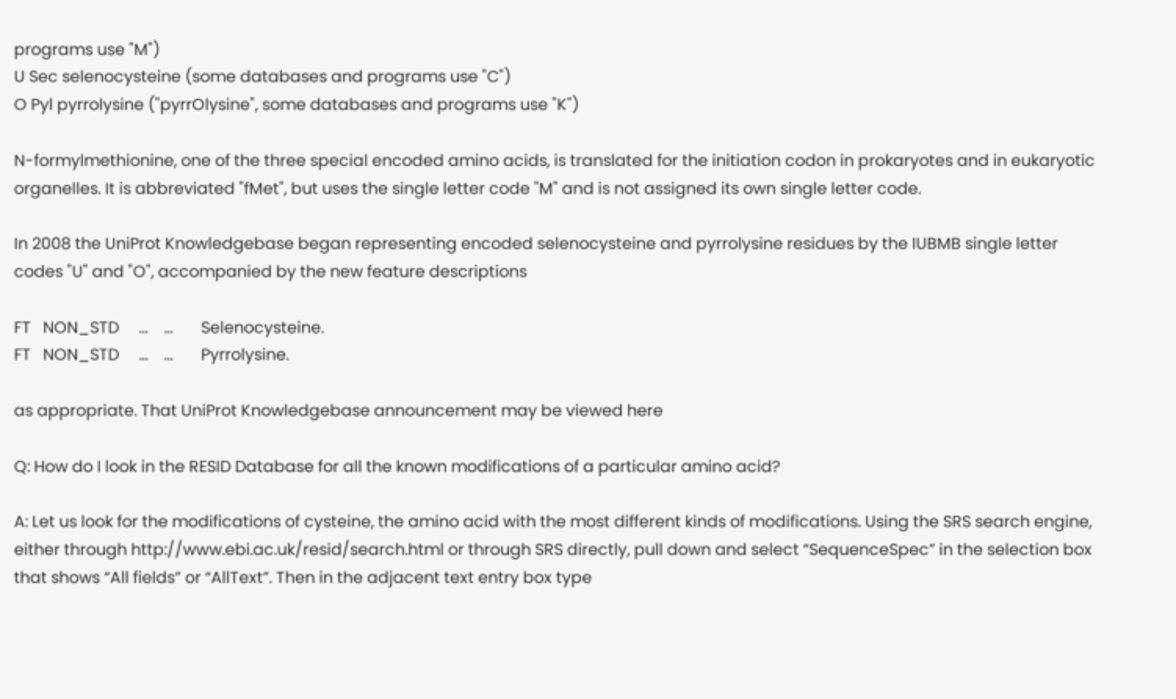programs use "M")
U Sec selenocysteine (some databases and programs use "C")
O Pyl pyrrolysine ("pyrrOlysine", some databases and programs use "K")

N-formylmethionine, one of the three special encoded amino acids, is translated for the initiation codon in prokaryotes and in eukaryotic organelles. It is abbreviated "fMet", but uses the single letter code "M" and is not assigned its own single letter code.

In 2008 the UniProt Knowledgebase began representing encoded selenocysteine and pyrrolysine residues by the IUBMB single letter codes "U" and "O", accompanied by the new feature descriptions

FT   NON_STD     ...    ...       Selenocysteine.
FT   NON_STD     ...    ...       Pyrrolysine.

as appropriate. That UniProt Knowledgebase announcement may be viewed here

Q: How do I look in the RESID Database for all the known modifications of a particular amino acid?

A: Let us look for the modifications of cysteine, the amino acid with the most different kinds of modifications. Using the SRS search engine, either through http://www.ebi.ac.uk/resid/search.html or through SRS directly, pull down and select “SequenceSpec” in the selection box that shows “All fields” or “AllText”. Then in the adjacent text entry box type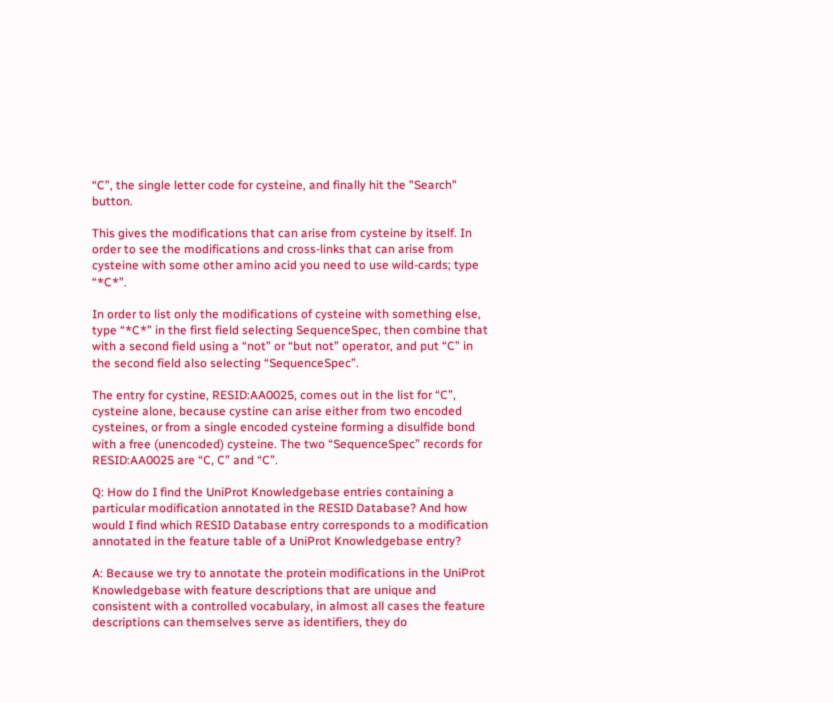“C”, the single letter code for cysteine, and finally hit the "Search" button.

This gives the modifications that can arise from cysteine by itself. In order to see the modifications and cross-links that can arise from cysteine with some other amino acid you need to use wild-cards; type “*C*”.

In order to list only the modifications of cysteine with something else, type “*C*” in the first field selecting SequenceSpec, then combine that with a second field using a “not” or “but not” operator, and put “C” in the second field also selecting “SequenceSpec”.

The entry for cystine, RESID:AA0025, comes out in the list for “C”, cysteine alone, because cystine can arise either from two encoded cysteines, or from a single encoded cysteine forming a disulfide bond with a free (unencoded) cysteine. The two “SequenceSpec” records for RESID:AA0025 are “C, C” and “C”.

Q: How do I find the UniProt Knowledgebase entries containing a particular modification annotated in the RESID Database? And how would I find which RESID Database entry corresponds to a modification annotated in the feature table of a UniProt Knowledgebase entry?

A: Because we try to annotate the protein modifications in the UniProt Knowledgebase with feature descriptions that are unique and consistent with a controlled vocabulary, in almost all cases the feature descriptions can themselves serve as identifiers, they do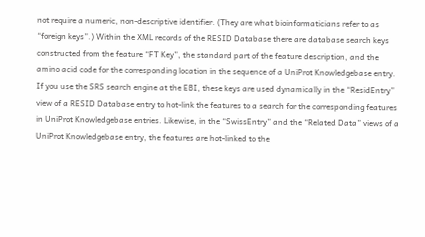not require a numeric, non-descriptive identifier. (They are what bioinformaticians refer to as “foreign keys”.) Within the XML records of the RESID Database there are database search keys constructed from the feature “FT Key”, the standard part of the feature description, and the amino acid code for the corresponding location in the sequence of a UniProt Knowledgebase entry. If you use the SRS search engine at the EBI, these keys are used dynamically in the “ResidEntry” view of a RESID Database entry to hot-link the features to a search for the corresponding features in UniProt Knowledgebase entries. Likewise, in the “SwissEntry” and the “Related Data” views of a UniProt Knowledgebase entry, the features are hot-linked to the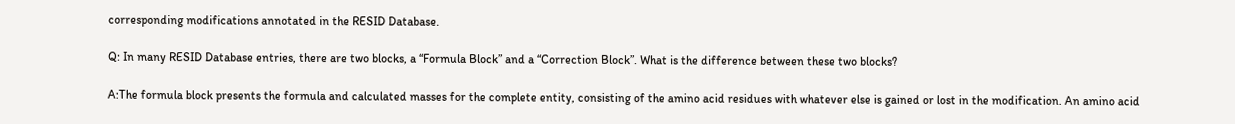corresponding modifications annotated in the RESID Database.

Q: In many RESID Database entries, there are two blocks, a “Formula Block” and a “Correction Block”. What is the difference between these two blocks?

A:The formula block presents the formula and calculated masses for the complete entity, consisting of the amino acid residues with whatever else is gained or lost in the modification. An amino acid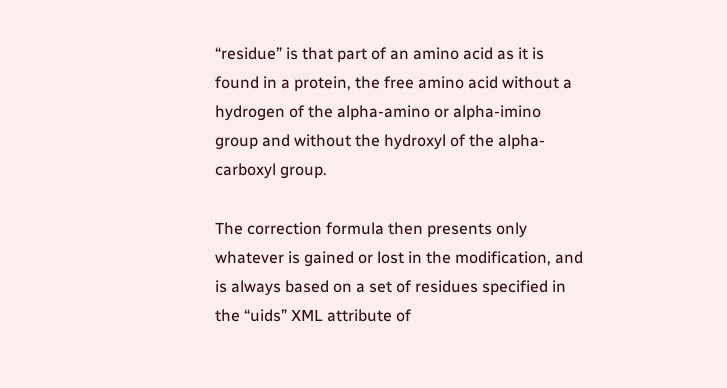“residue” is that part of an amino acid as it is found in a protein, the free amino acid without a hydrogen of the alpha-amino or alpha-imino group and without the hydroxyl of the alpha-carboxyl group.

The correction formula then presents only whatever is gained or lost in the modification, and is always based on a set of residues specified in the “uids” XML attribute of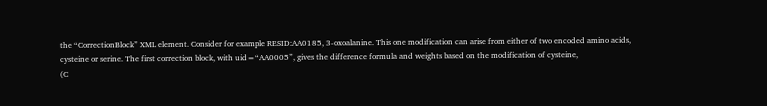the “CorrectionBlock” XML element. Consider for example RESID:AA0185, 3-oxoalanine. This one modification can arise from either of two encoded amino acids, cysteine or serine. The first correction block, with uid=“AA0005”, gives the difference formula and weights based on the modification of cysteine,
(C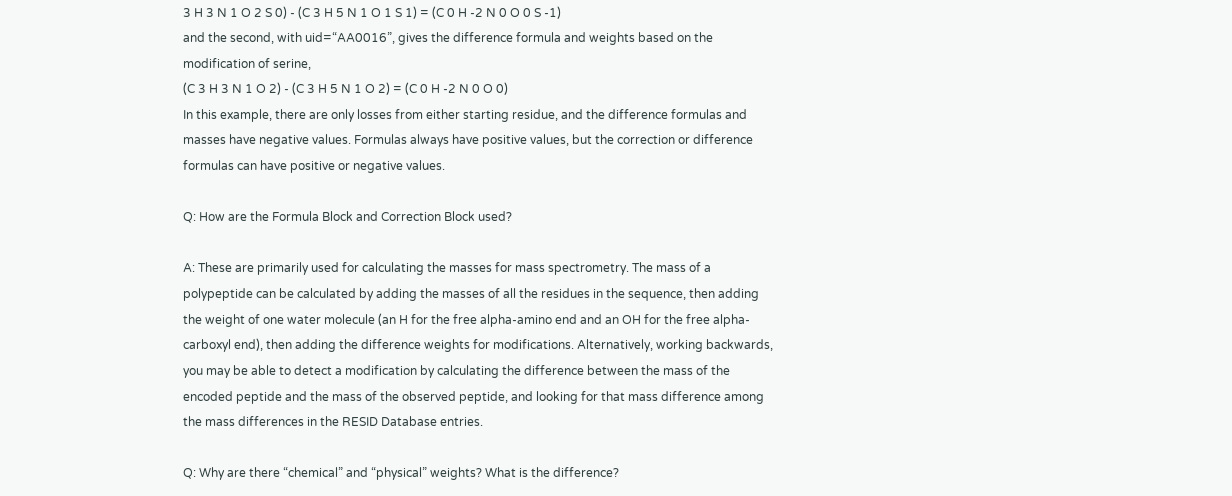3 H 3 N 1 O 2 S 0) - (C 3 H 5 N 1 O 1 S 1) = (C 0 H -2 N 0 O 0 S -1)
and the second, with uid=“AA0016”, gives the difference formula and weights based on the modification of serine,
(C 3 H 3 N 1 O 2) - (C 3 H 5 N 1 O 2) = (C 0 H -2 N 0 O 0)
In this example, there are only losses from either starting residue, and the difference formulas and masses have negative values. Formulas always have positive values, but the correction or difference formulas can have positive or negative values.

Q: How are the Formula Block and Correction Block used?

A: These are primarily used for calculating the masses for mass spectrometry. The mass of a polypeptide can be calculated by adding the masses of all the residues in the sequence, then adding the weight of one water molecule (an H for the free alpha-amino end and an OH for the free alpha-carboxyl end), then adding the difference weights for modifications. Alternatively, working backwards, you may be able to detect a modification by calculating the difference between the mass of the encoded peptide and the mass of the observed peptide, and looking for that mass difference among the mass differences in the RESID Database entries.

Q: Why are there “chemical” and “physical” weights? What is the difference?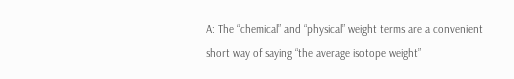A: The “chemical” and “physical” weight terms are a convenient short way of saying “the average isotope weight”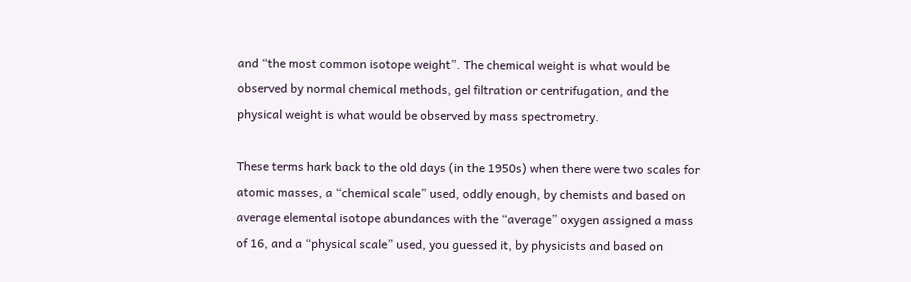and “the most common isotope weight”. The chemical weight is what would be observed by normal chemical methods, gel filtration or centrifugation, and the physical weight is what would be observed by mass spectrometry.

These terms hark back to the old days (in the 1950s) when there were two scales for atomic masses, a “chemical scale” used, oddly enough, by chemists and based on average elemental isotope abundances with the “average” oxygen assigned a mass of 16, and a “physical scale” used, you guessed it, by physicists and based on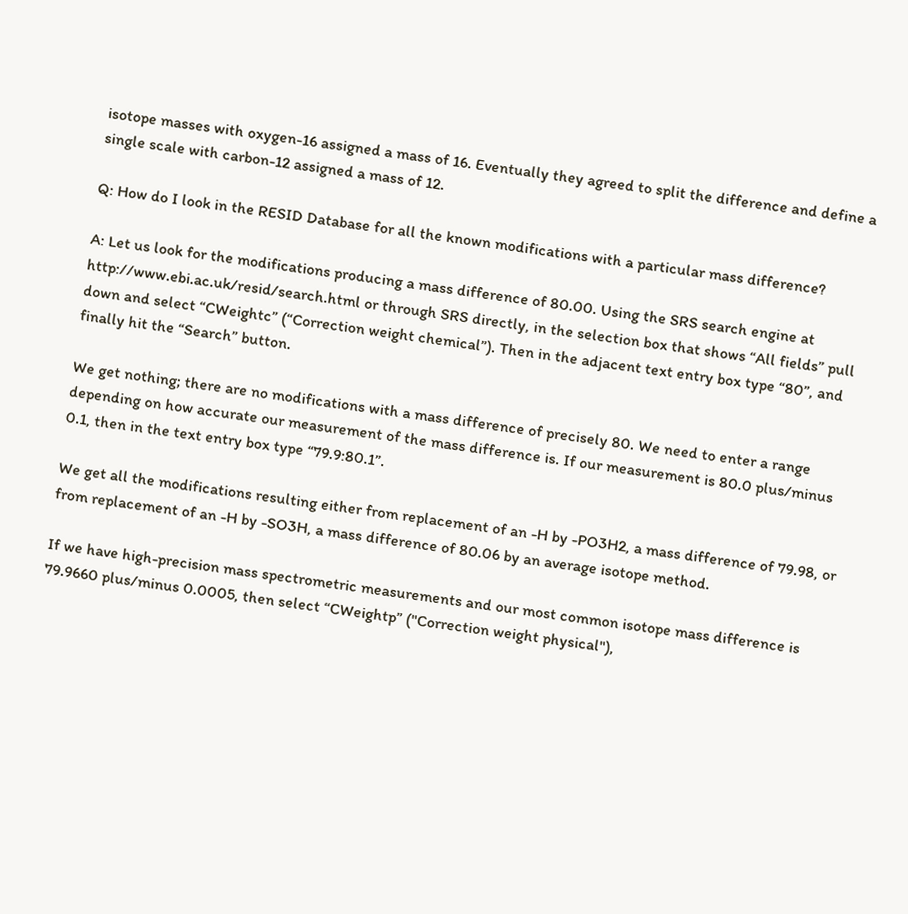isotope masses with oxygen-16 assigned a mass of 16. Eventually they agreed to split the difference and define a single scale with carbon-12 assigned a mass of 12.

Q: How do I look in the RESID Database for all the known modifications with a particular mass difference?

A: Let us look for the modifications producing a mass difference of 80.00. Using the SRS search engine at http://www.ebi.ac.uk/resid/search.html or through SRS directly, in the selection box that shows “All fields” pull down and select “CWeightc” (“Correction weight chemical”). Then in the adjacent text entry box type “80”, and finally hit the “Search” button.

We get nothing; there are no modifications with a mass difference of precisely 80. We need to enter a range depending on how accurate our measurement of the mass difference is. If our measurement is 80.0 plus/minus 0.1, then in the text entry box type “79.9:80.1”.

We get all the modifications resulting either from replacement of an -H by -PO3H2, a mass difference of 79.98, or from replacement of an -H by -SO3H, a mass difference of 80.06 by an average isotope method.

If we have high-precision mass spectrometric measurements and our most common isotope mass difference is 79.9660 plus/minus 0.0005, then select “CWeightp” ("Correction weight physical"),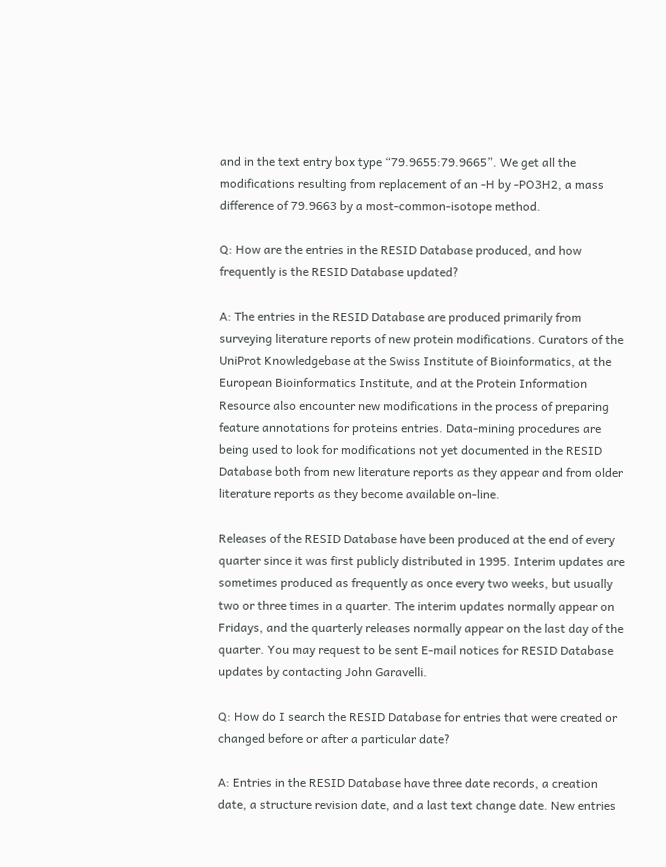and in the text entry box type “79.9655:79.9665”. We get all the modifications resulting from replacement of an -H by -PO3H2, a mass difference of 79.9663 by a most-common-isotope method.

Q: How are the entries in the RESID Database produced, and how frequently is the RESID Database updated?

A: The entries in the RESID Database are produced primarily from surveying literature reports of new protein modifications. Curators of the UniProt Knowledgebase at the Swiss Institute of Bioinformatics, at the European Bioinformatics Institute, and at the Protein Information Resource also encounter new modifications in the process of preparing feature annotations for proteins entries. Data-mining procedures are being used to look for modifications not yet documented in the RESID Database both from new literature reports as they appear and from older literature reports as they become available on-line.

Releases of the RESID Database have been produced at the end of every quarter since it was first publicly distributed in 1995. Interim updates are sometimes produced as frequently as once every two weeks, but usually two or three times in a quarter. The interim updates normally appear on Fridays, and the quarterly releases normally appear on the last day of the quarter. You may request to be sent E-mail notices for RESID Database updates by contacting John Garavelli.

Q: How do I search the RESID Database for entries that were created or changed before or after a particular date?

A: Entries in the RESID Database have three date records, a creation date, a structure revision date, and a last text change date. New entries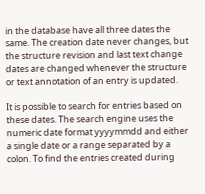in the database have all three dates the same. The creation date never changes, but the structure revision and last text change dates are changed whenever the structure or text annotation of an entry is updated.

It is possible to search for entries based on these dates. The search engine uses the numeric date format yyyymmdd and either a single date or a range separated by a colon. To find the entries created during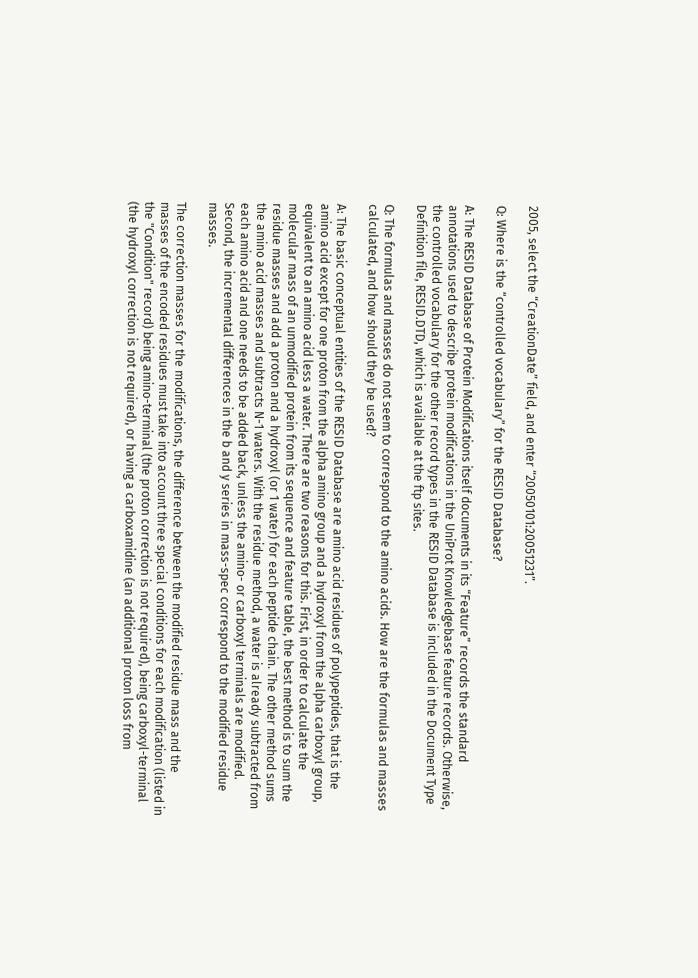2005, select the “CreationDate” field, and enter “20050101:20051231”.

Q: Where is the “controlled vocabulary” for the RESID Database?

A: The RESID Database of Protein Modifications itself documents in its “Feature” records the standard annotations used to describe protein modifications in the UniProt Knowledgebase feature records. Otherwise, the controlled vocabulary for the other record types in the RESID Database is included in the Document Type Definition file, RESID.DTD, which is available at the ftp sites.

Q: The formulas and masses do not seem to correspond to the amino acids. How are the formulas and masses calculated, and how should they be used?

A: The basic conceptual entities of the RESID Database are amino acid residues of polypeptides, that is the amino acid except for one proton from the alpha amino group and a hydroxyl from the alpha carboxyl group, equivalent to an amino acid less a water. There are two reasons for this. First, in order to calculate the molecular mass of an unmodified protein from its sequence and feature table, the best method is to sum the residue masses and add a proton and a hydroxyl (or 1 water) for each peptide chain. The other method sums the amino acid masses and subtracts N-1 waters. With the residue method, a water is already subtracted from each amino acid and one needs to be added back, unless the amino- or carboxyl terminals are modified. Second, the incremental differences in the b and y series in mass-spec correspond to the modified residue masses.

The correction masses for the modifications, the difference between the modified residue mass and the masses of the encoded residues must take into account three special conditions for each modification (listed in the "Condition" record) being amino-terminal (the proton correction is not required), being carboxyl-terminal (the hydroxyl correction is not required), or having a carboxamidine (an additional proton loss from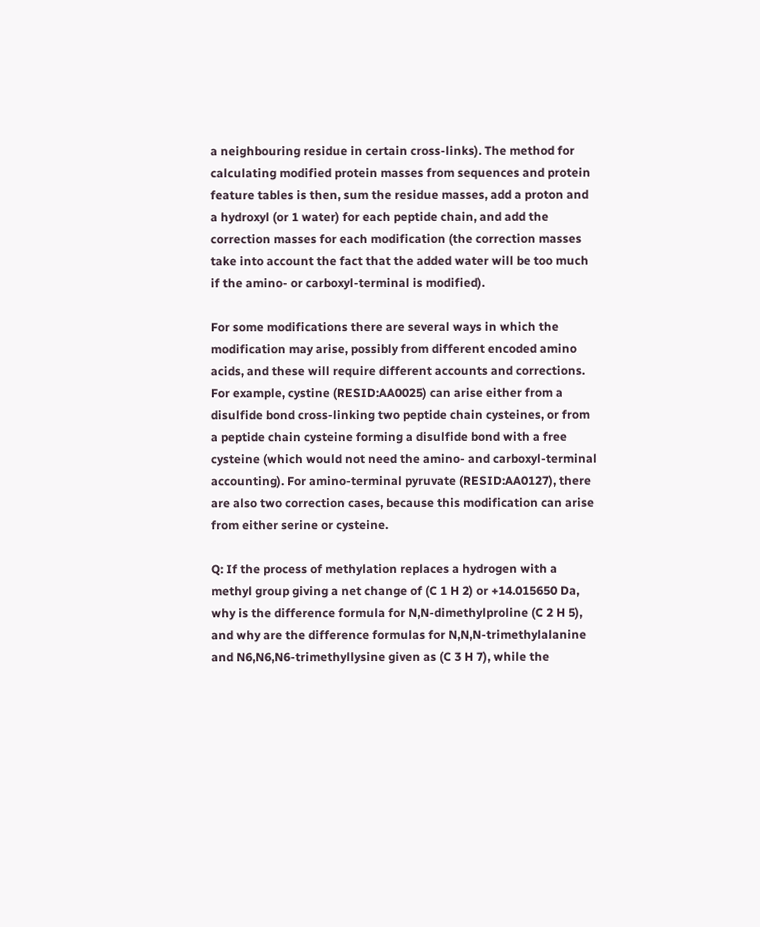a neighbouring residue in certain cross-links). The method for calculating modified protein masses from sequences and protein feature tables is then, sum the residue masses, add a proton and a hydroxyl (or 1 water) for each peptide chain, and add the correction masses for each modification (the correction masses take into account the fact that the added water will be too much if the amino- or carboxyl-terminal is modified).

For some modifications there are several ways in which the modification may arise, possibly from different encoded amino acids, and these will require different accounts and corrections. For example, cystine (RESID:AA0025) can arise either from a disulfide bond cross-linking two peptide chain cysteines, or from a peptide chain cysteine forming a disulfide bond with a free cysteine (which would not need the amino- and carboxyl-terminal accounting). For amino-terminal pyruvate (RESID:AA0127), there are also two correction cases, because this modification can arise from either serine or cysteine.

Q: If the process of methylation replaces a hydrogen with a methyl group giving a net change of (C 1 H 2) or +14.015650 Da, why is the difference formula for N,N-dimethylproline (C 2 H 5), and why are the difference formulas for N,N,N-trimethylalanine and N6,N6,N6-trimethyllysine given as (C 3 H 7), while the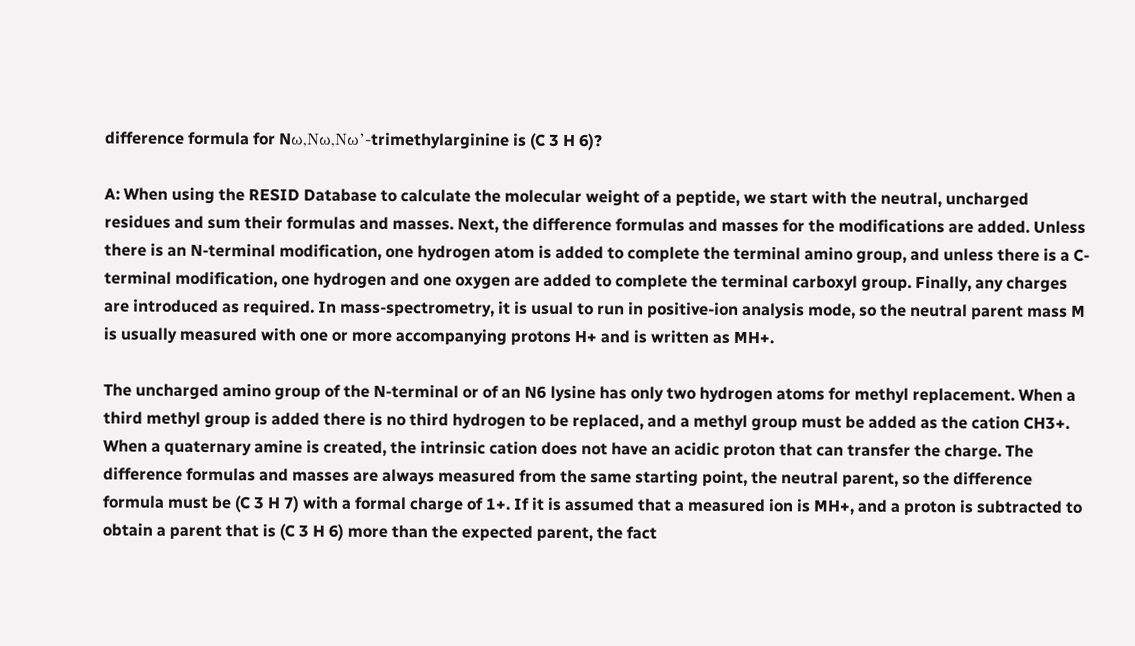difference formula for Nω,Nω,Nω’-trimethylarginine is (C 3 H 6)?

A: When using the RESID Database to calculate the molecular weight of a peptide, we start with the neutral, uncharged residues and sum their formulas and masses. Next, the difference formulas and masses for the modifications are added. Unless there is an N-terminal modification, one hydrogen atom is added to complete the terminal amino group, and unless there is a C-terminal modification, one hydrogen and one oxygen are added to complete the terminal carboxyl group. Finally, any charges are introduced as required. In mass-spectrometry, it is usual to run in positive-ion analysis mode, so the neutral parent mass M is usually measured with one or more accompanying protons H+ and is written as MH+.

The uncharged amino group of the N-terminal or of an N6 lysine has only two hydrogen atoms for methyl replacement. When a third methyl group is added there is no third hydrogen to be replaced, and a methyl group must be added as the cation CH3+. When a quaternary amine is created, the intrinsic cation does not have an acidic proton that can transfer the charge. The difference formulas and masses are always measured from the same starting point, the neutral parent, so the difference formula must be (C 3 H 7) with a formal charge of 1+. If it is assumed that a measured ion is MH+, and a proton is subtracted to obtain a parent that is (C 3 H 6) more than the expected parent, the fact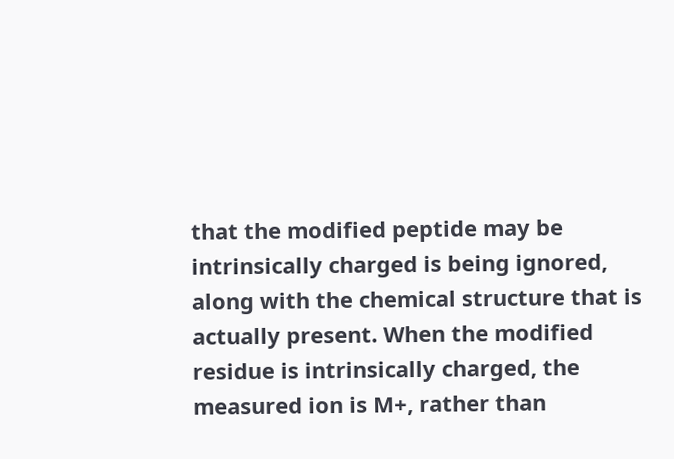that the modified peptide may be intrinsically charged is being ignored, along with the chemical structure that is actually present. When the modified residue is intrinsically charged, the measured ion is M+, rather than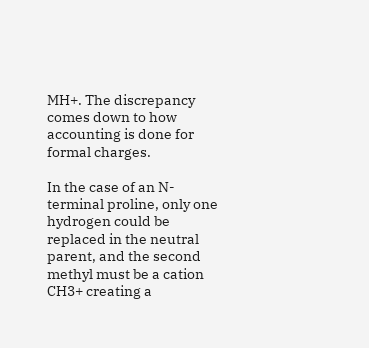MH+. The discrepancy comes down to how accounting is done for formal charges.

In the case of an N-terminal proline, only one hydrogen could be replaced in the neutral parent, and the second methyl must be a cation CH3+ creating a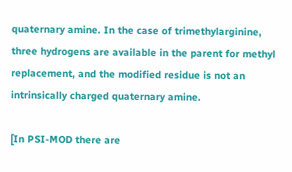quaternary amine. In the case of trimethylarginine, three hydrogens are available in the parent for methyl replacement, and the modified residue is not an intrinsically charged quaternary amine.

[In PSI-MOD there are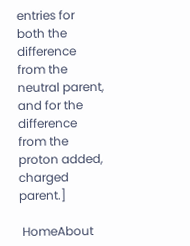entries for both the difference from the neutral parent, and for the difference from the proton added, charged parent.]

 HomeAbout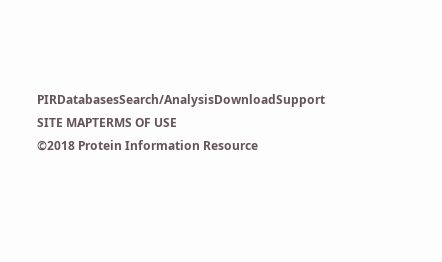PIRDatabasesSearch/AnalysisDownloadSupport  SITE MAPTERMS OF USE
©2018 Protein Information Resource